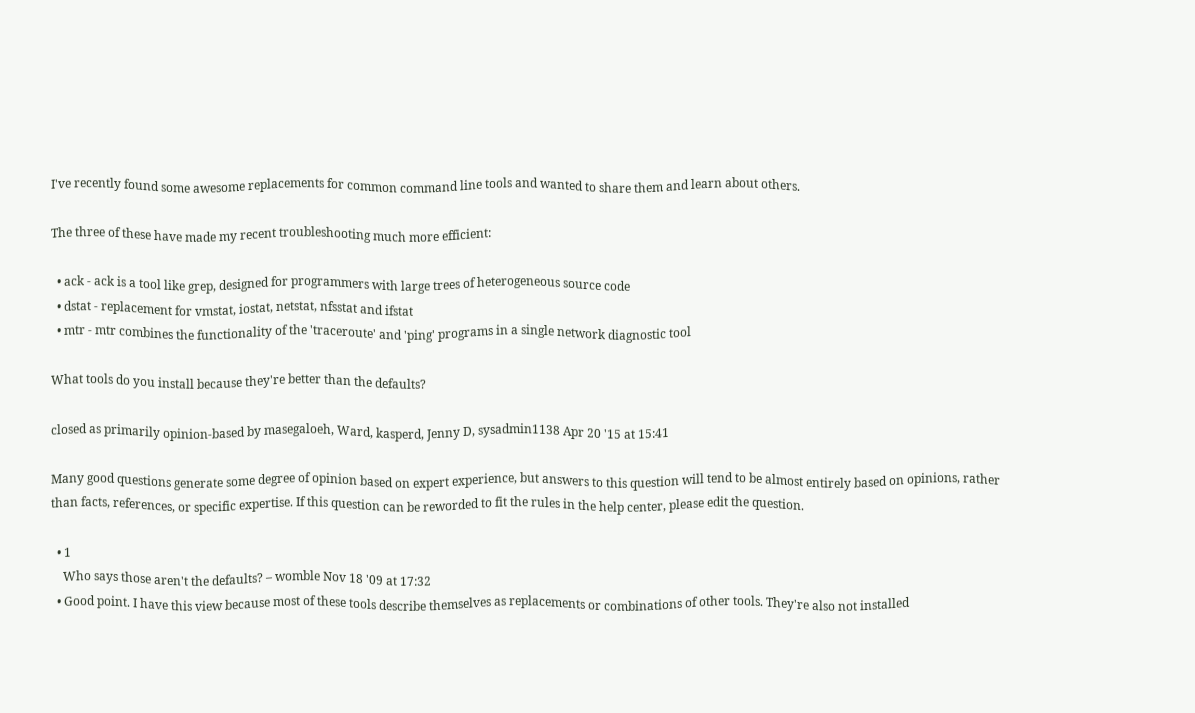I've recently found some awesome replacements for common command line tools and wanted to share them and learn about others.

The three of these have made my recent troubleshooting much more efficient:

  • ack - ack is a tool like grep, designed for programmers with large trees of heterogeneous source code
  • dstat - replacement for vmstat, iostat, netstat, nfsstat and ifstat
  • mtr - mtr combines the functionality of the 'traceroute' and 'ping' programs in a single network diagnostic tool

What tools do you install because they're better than the defaults?

closed as primarily opinion-based by masegaloeh, Ward, kasperd, Jenny D, sysadmin1138 Apr 20 '15 at 15:41

Many good questions generate some degree of opinion based on expert experience, but answers to this question will tend to be almost entirely based on opinions, rather than facts, references, or specific expertise. If this question can be reworded to fit the rules in the help center, please edit the question.

  • 1
    Who says those aren't the defaults? – womble Nov 18 '09 at 17:32
  • Good point. I have this view because most of these tools describe themselves as replacements or combinations of other tools. They're also not installed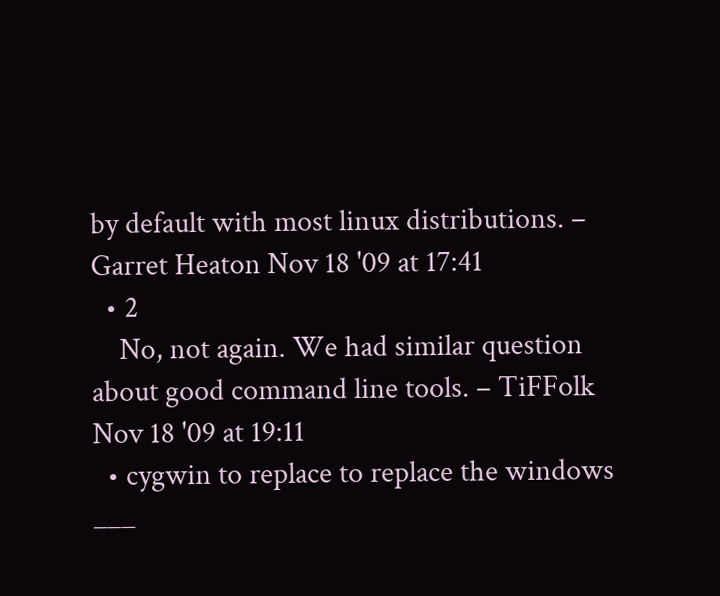by default with most linux distributions. – Garret Heaton Nov 18 '09 at 17:41
  • 2
    No, not again. We had similar question about good command line tools. – TiFFolk Nov 18 '09 at 19:11
  • cygwin to replace to replace the windows ___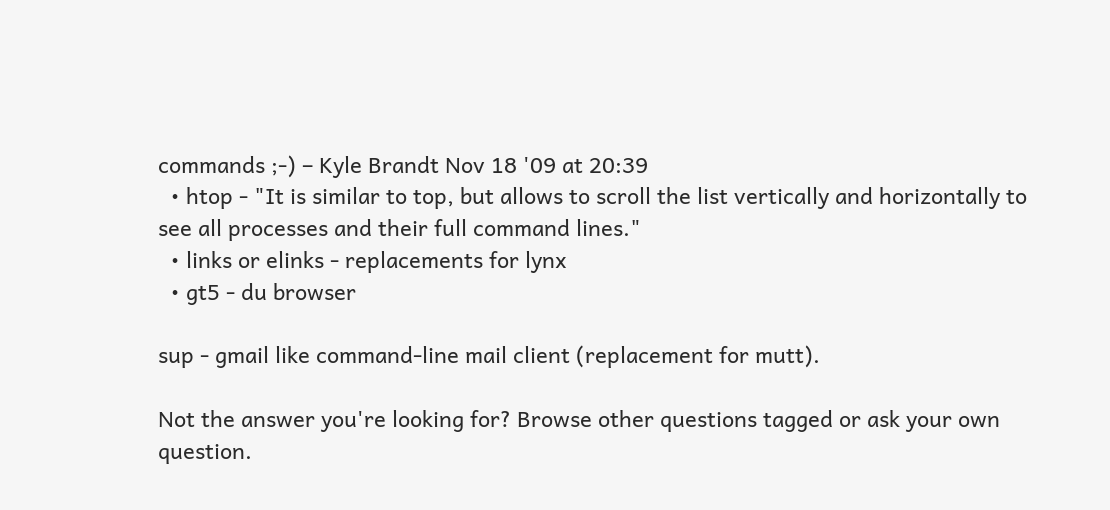commands ;-) – Kyle Brandt Nov 18 '09 at 20:39
  • htop - "It is similar to top, but allows to scroll the list vertically and horizontally to see all processes and their full command lines."
  • links or elinks - replacements for lynx
  • gt5 - du browser

sup - gmail like command-line mail client (replacement for mutt).

Not the answer you're looking for? Browse other questions tagged or ask your own question.